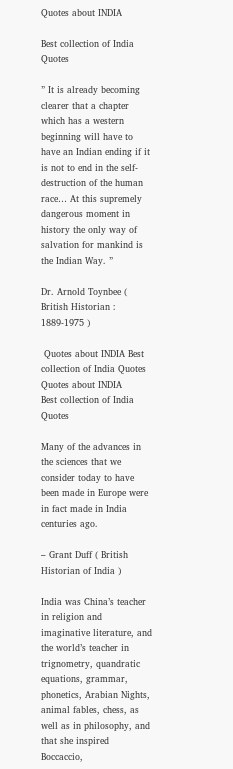Quotes about INDIA

Best collection of India Quotes

” It is already becoming clearer that a chapter which has a western beginning will have to have an Indian ending if it is not to end in the self-destruction of the human race… At this supremely dangerous moment in history the only way of salvation for mankind is the Indian Way. ”

Dr. Arnold Toynbee ( British Historian : 1889-1975 )

 Quotes about INDIA Best collection of India Quotes
Quotes about INDIA
Best collection of India Quotes

Many of the advances in the sciences that we consider today to have been made in Europe were in fact made in India centuries ago.

– Grant Duff ( British Historian of India )

India was China’s teacher in religion and imaginative literature, and the world’s teacher in trignometry, quandratic equations, grammar, phonetics, Arabian Nights, animal fables, chess, as well as in philosophy, and that she inspired Boccaccio,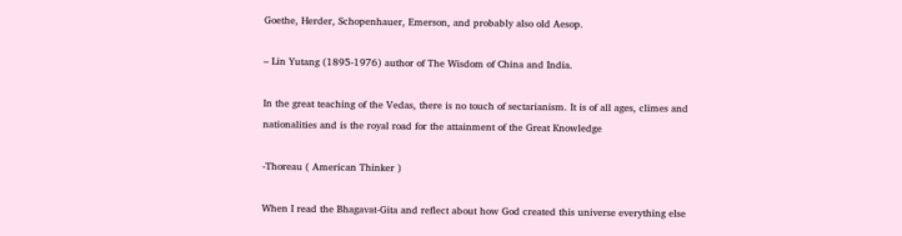Goethe, Herder, Schopenhauer, Emerson, and probably also old Aesop.

– Lin Yutang (1895-1976) author of The Wisdom of China and India.

In the great teaching of the Vedas, there is no touch of sectarianism. It is of all ages, climes and nationalities and is the royal road for the attainment of the Great Knowledge

-Thoreau ( American Thinker )

When I read the Bhagavat-Gita and reflect about how God created this universe everything else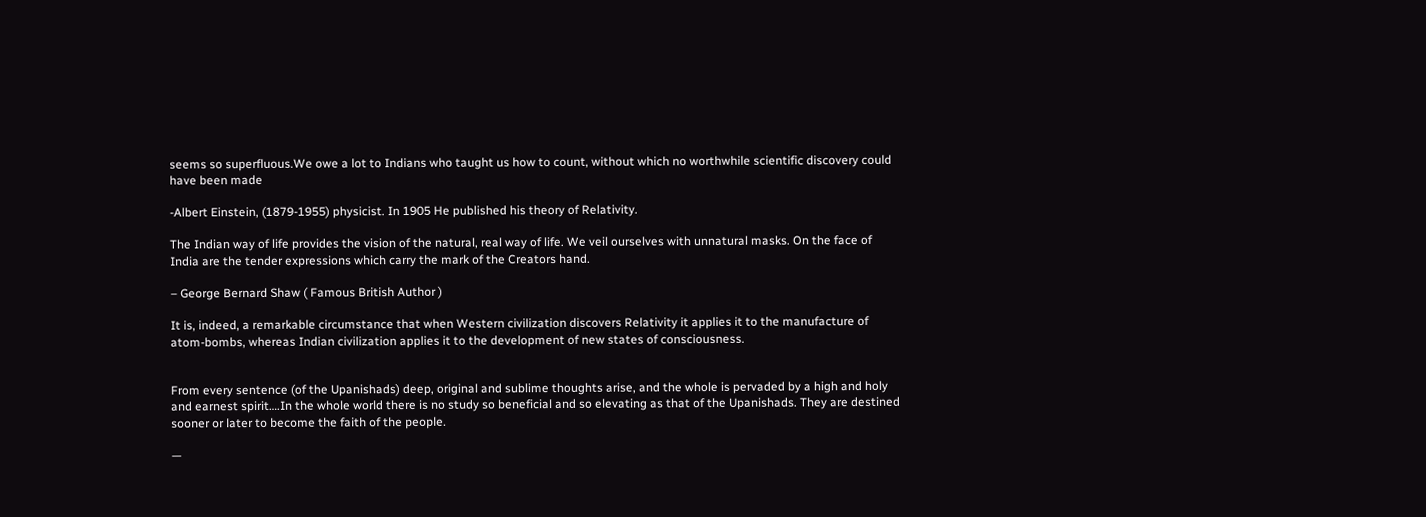seems so superfluous.We owe a lot to Indians who taught us how to count, without which no worthwhile scientific discovery could have been made

-Albert Einstein, (1879-1955) physicist. In 1905 He published his theory of Relativity.

The Indian way of life provides the vision of the natural, real way of life. We veil ourselves with unnatural masks. On the face of India are the tender expressions which carry the mark of the Creators hand.

– George Bernard Shaw ( Famous British Author )

It is, indeed, a remarkable circumstance that when Western civilization discovers Relativity it applies it to the manufacture of atom-bombs, whereas Indian civilization applies it to the development of new states of consciousness.


From every sentence (of the Upanishads) deep, original and sublime thoughts arise, and the whole is pervaded by a high and holy and earnest spirit….In the whole world there is no study so beneficial and so elevating as that of the Upanishads. They are destined sooner or later to become the faith of the people.

—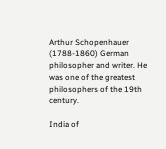Arthur Schopenhauer (1788-1860) German philosopher and writer. He was one of the greatest philosophers of the 19th century.

India of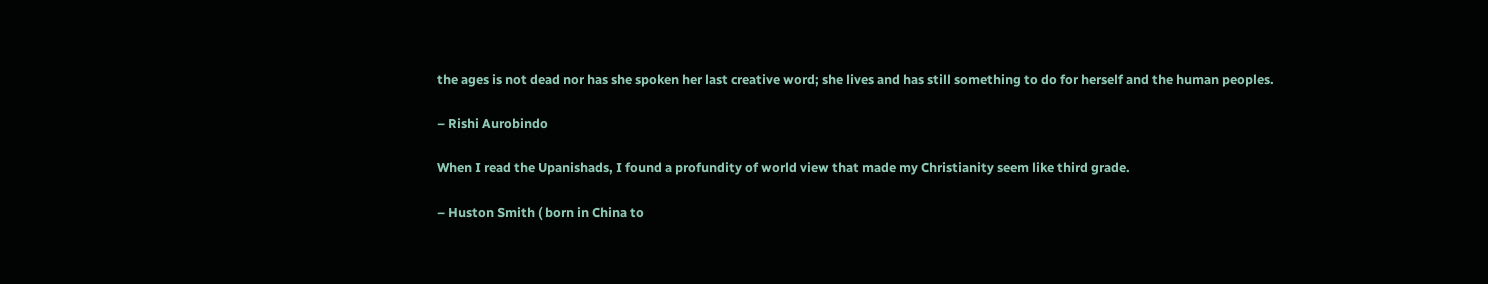the ages is not dead nor has she spoken her last creative word; she lives and has still something to do for herself and the human peoples.

– Rishi Aurobindo

When I read the Upanishads, I found a profundity of world view that made my Christianity seem like third grade.

– Huston Smith ( born in China to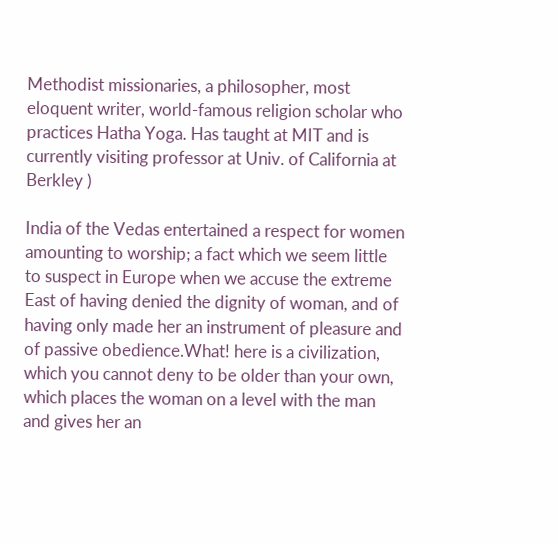Methodist missionaries, a philosopher, most eloquent writer, world-famous religion scholar who practices Hatha Yoga. Has taught at MIT and is currently visiting professor at Univ. of California at Berkley )

India of the Vedas entertained a respect for women amounting to worship; a fact which we seem little to suspect in Europe when we accuse the extreme East of having denied the dignity of woman, and of having only made her an instrument of pleasure and of passive obedience.What! here is a civilization, which you cannot deny to be older than your own, which places the woman on a level with the man and gives her an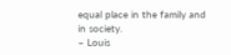equal place in the family and in society.
– Louis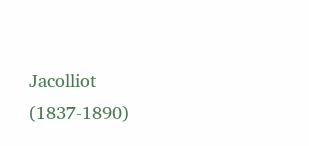Jacolliot (1837-1890)